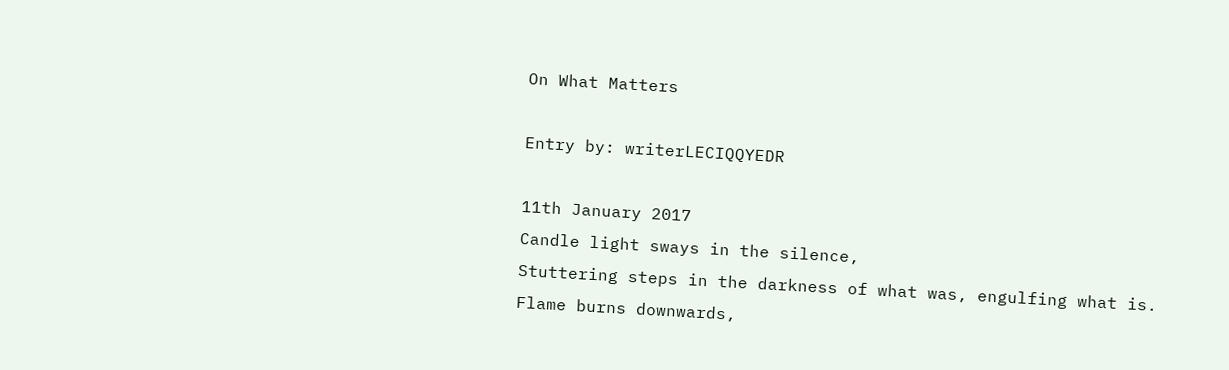On What Matters

Entry by: writerLECIQQYEDR

11th January 2017
Candle light sways in the silence,
Stuttering steps in the darkness of what was, engulfing what is.
Flame burns downwards,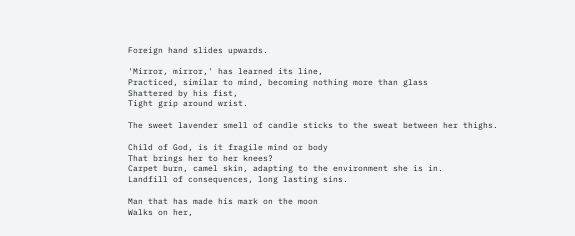Foreign hand slides upwards.

'Mirror, mirror,' has learned its line,
Practiced, similar to mind, becoming nothing more than glass
Shattered by his fist,
Tight grip around wrist.

The sweet lavender smell of candle sticks to the sweat between her thighs.

Child of God, is it fragile mind or body
That brings her to her knees?
Carpet burn, camel skin, adapting to the environment she is in.
Landfill of consequences, long lasting sins.

Man that has made his mark on the moon
Walks on her,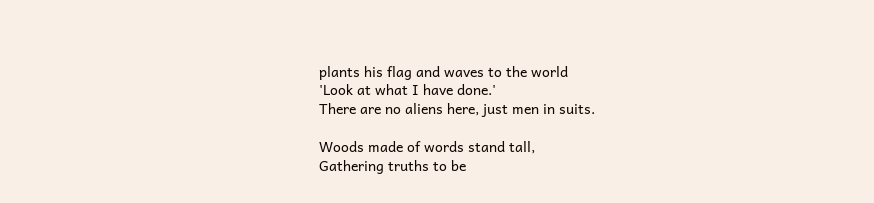plants his flag and waves to the world
'Look at what I have done.'
There are no aliens here, just men in suits.

Woods made of words stand tall,
Gathering truths to be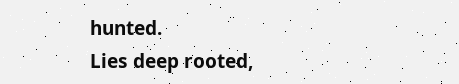hunted.
Lies deep rooted,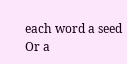each word a seed
Or a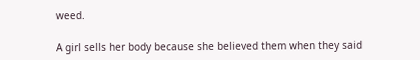weed.

A girl sells her body because she believed them when they said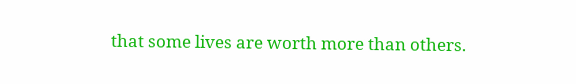that some lives are worth more than others.